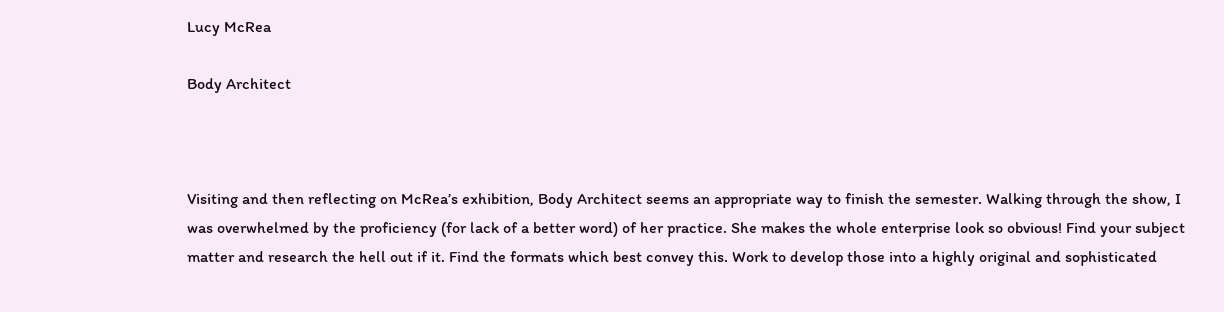Lucy McRea

Body Architect



Visiting and then reflecting on McRea’s exhibition, Body Architect seems an appropriate way to finish the semester. Walking through the show, I was overwhelmed by the proficiency (for lack of a better word) of her practice. She makes the whole enterprise look so obvious! Find your subject matter and research the hell out if it. Find the formats which best convey this. Work to develop those into a highly original and sophisticated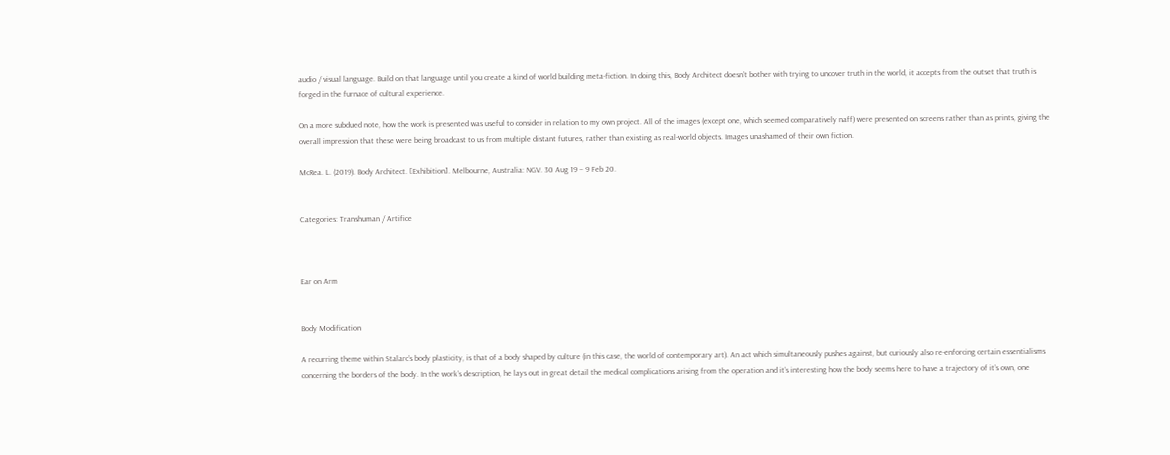audio / visual language. Build on that language until you create a kind of world building meta-fiction. In doing this, Body Architect doesn’t bother with trying to uncover truth in the world, it accepts from the outset that truth is forged in the furnace of cultural experience.

On a more subdued note, how the work is presented was useful to consider in relation to my own project. All of the images (except one, which seemed comparatively naff) were presented on screens rather than as prints, giving the overall impression that these were being broadcast to us from multiple distant futures, rather than existing as real-world objects. Images unashamed of their own fiction.

McRea. L. (2019). Body Architect. [Exhibition]. Melbourne, Australia: NGV. 30 Aug 19 – 9 Feb 20.


Categories: Transhuman / Artifice



Ear on Arm


Body Modification

A recurring theme within Stalarc’s body plasticity, is that of a body shaped by culture (in this case, the world of contemporary art). An act which simultaneously pushes against, but curiously also re-enforcing certain essentialisms concerning the borders of the body. In the work’s description, he lays out in great detail the medical complications arising from the operation and it’s interesting how the body seems here to have a trajectory of it’s own, one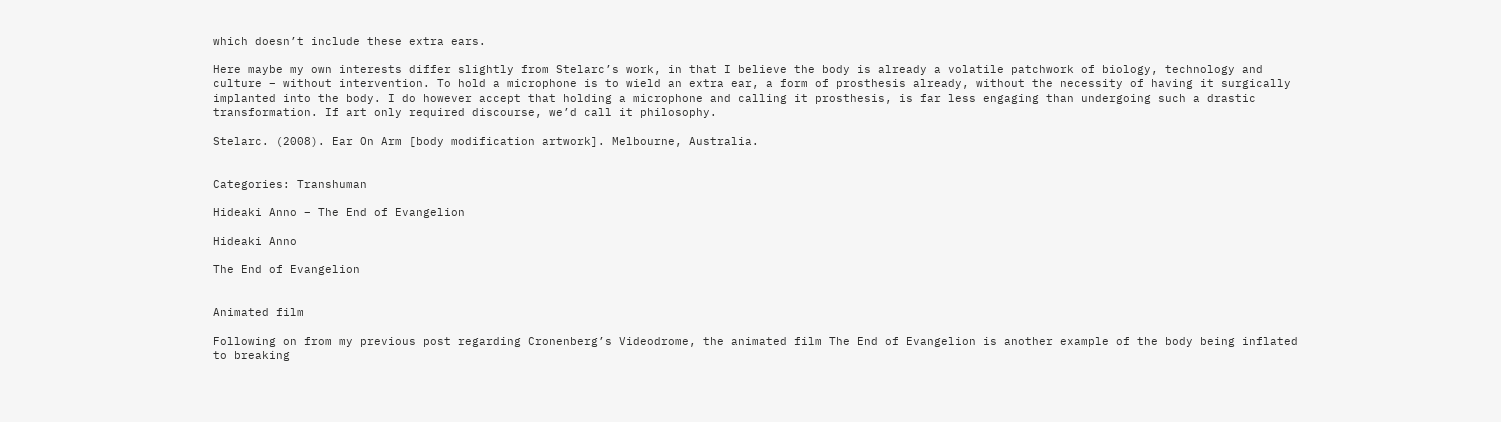which doesn’t include these extra ears.

Here maybe my own interests differ slightly from Stelarc’s work, in that I believe the body is already a volatile patchwork of biology, technology and culture – without intervention. To hold a microphone is to wield an extra ear, a form of prosthesis already, without the necessity of having it surgically implanted into the body. I do however accept that holding a microphone and calling it prosthesis, is far less engaging than undergoing such a drastic transformation. If art only required discourse, we’d call it philosophy.

Stelarc. (2008). Ear On Arm [body modification artwork]. Melbourne, Australia.


Categories: Transhuman

Hideaki Anno – The End of Evangelion

Hideaki Anno

The End of Evangelion


Animated film

Following on from my previous post regarding Cronenberg’s Videodrome, the animated film The End of Evangelion is another example of the body being inflated to breaking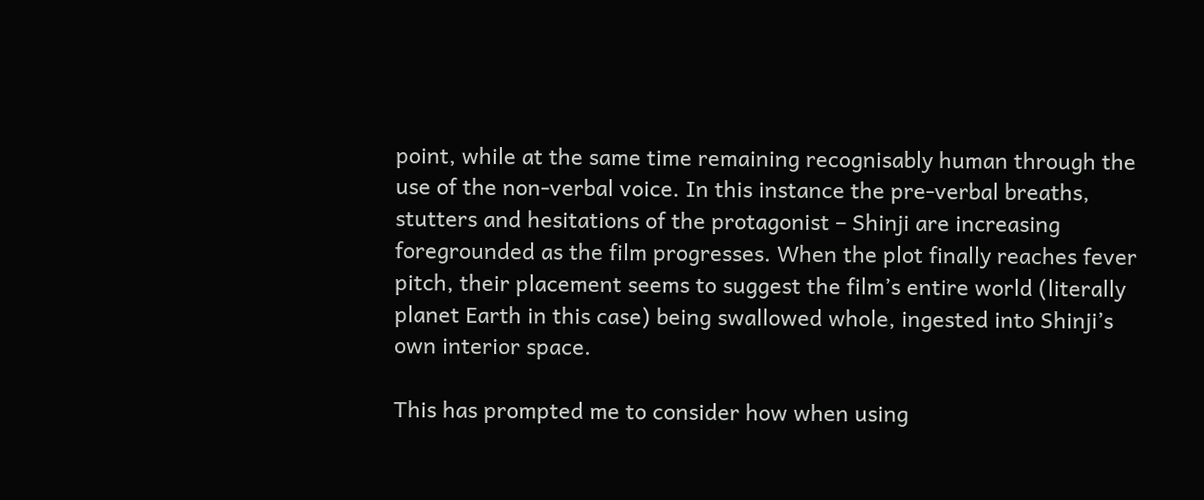point, while at the same time remaining recognisably human through the use of the non-verbal voice. In this instance the pre-verbal breaths, stutters and hesitations of the protagonist – Shinji are increasing foregrounded as the film progresses. When the plot finally reaches fever pitch, their placement seems to suggest the film’s entire world (literally planet Earth in this case) being swallowed whole, ingested into Shinji’s own interior space.

This has prompted me to consider how when using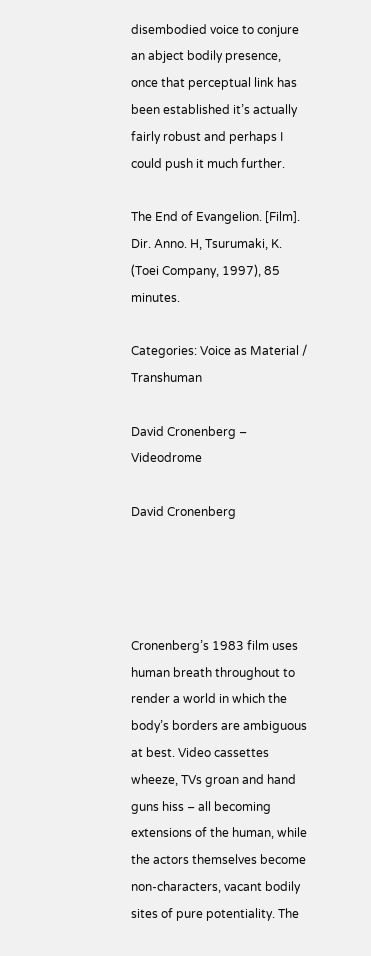disembodied voice to conjure an abject bodily presence, once that perceptual link has been established it’s actually fairly robust and perhaps I could push it much further.

The End of Evangelion. [Film]. Dir. Anno. H, Tsurumaki, K. (Toei Company, 1997), 85 minutes.

Categories: Voice as Material / Transhuman

David Cronenberg – Videodrome

David Cronenberg




Cronenberg’s 1983 film uses human breath throughout to render a world in which the body’s borders are ambiguous at best. Video cassettes wheeze, TVs groan and hand guns hiss – all becoming extensions of the human, while the actors themselves become non-characters, vacant bodily sites of pure potentiality. The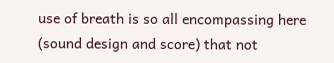use of breath is so all encompassing here (sound design and score) that not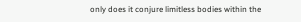only does it conjure limitless bodies within the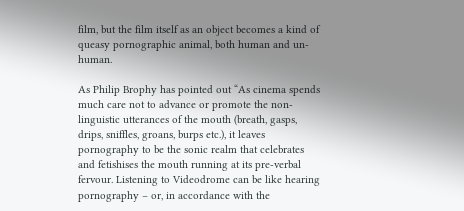film, but the film itself as an object becomes a kind of queasy pornographic animal, both human and un-human.

As Philip Brophy has pointed out “As cinema spends much care not to advance or promote the non-linguistic utterances of the mouth (breath, gasps, drips, sniffles, groans, burps etc.), it leaves pornography to be the sonic realm that celebrates and fetishises the mouth running at its pre-verbal fervour. Listening to Videodrome can be like hearing pornography – or, in accordance with the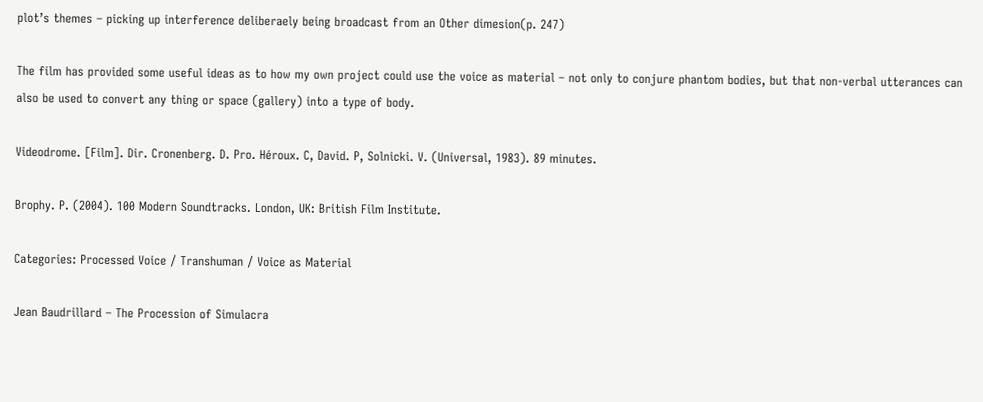plot’s themes – picking up interference deliberaely being broadcast from an Other dimesion(p. 247)

The film has provided some useful ideas as to how my own project could use the voice as material – not only to conjure phantom bodies, but that non-verbal utterances can also be used to convert any thing or space (gallery) into a type of body.

Videodrome. [Film]. Dir. Cronenberg. D. Pro. Héroux. C, David. P, Solnicki. V. (Universal, 1983). 89 minutes.

Brophy. P. (2004). 100 Modern Soundtracks. London, UK: British Film Institute.

Categories: Processed Voice / Transhuman / Voice as Material

Jean Baudrillard – The Procession of Simulacra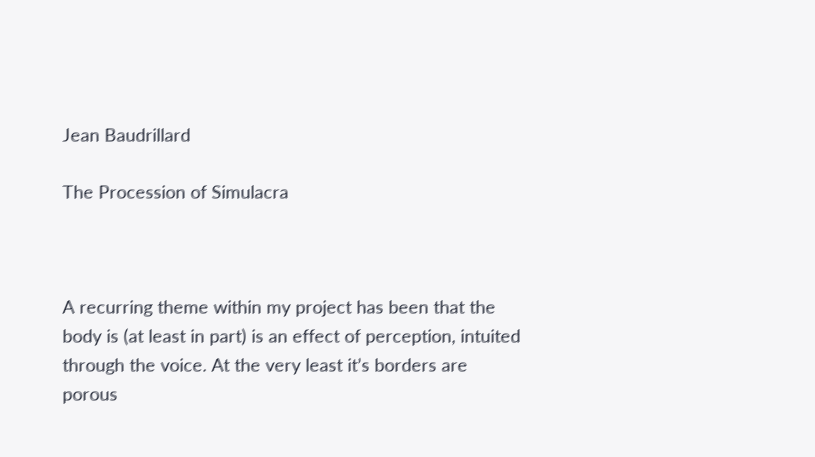Jean Baudrillard

The Procession of Simulacra



A recurring theme within my project has been that the body is (at least in part) is an effect of perception, intuited through the voice. At the very least it’s borders are porous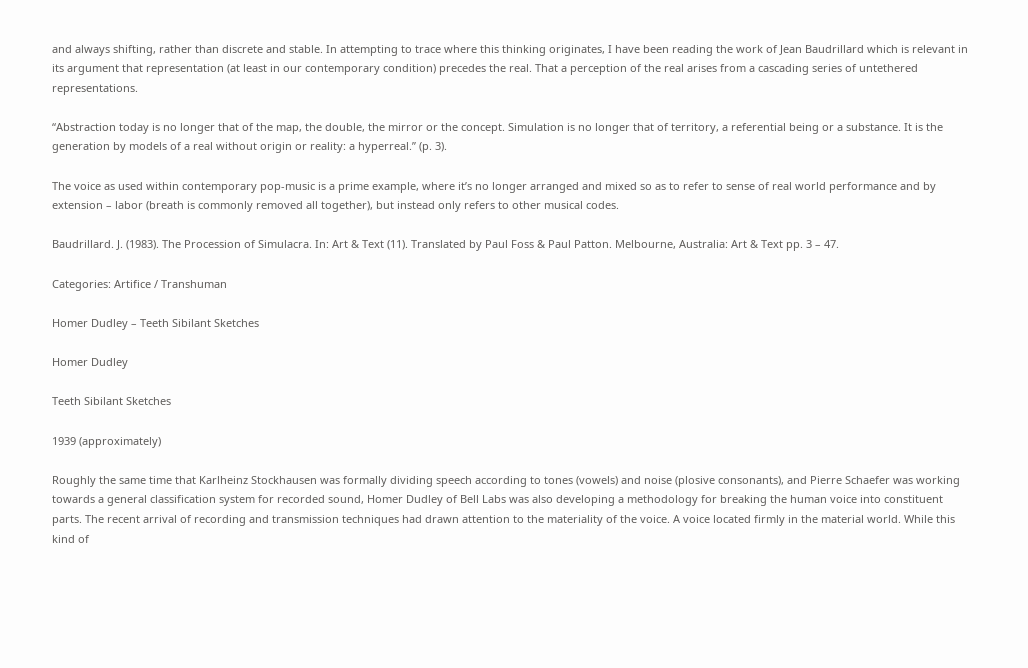and always shifting, rather than discrete and stable. In attempting to trace where this thinking originates, I have been reading the work of Jean Baudrillard which is relevant in its argument that representation (at least in our contemporary condition) precedes the real. That a perception of the real arises from a cascading series of untethered representations.

“Abstraction today is no longer that of the map, the double, the mirror or the concept. Simulation is no longer that of territory, a referential being or a substance. It is the generation by models of a real without origin or reality: a hyperreal.” (p. 3).

The voice as used within contemporary pop-music is a prime example, where it’s no longer arranged and mixed so as to refer to sense of real world performance and by extension – labor (breath is commonly removed all together), but instead only refers to other musical codes.

Baudrillard. J. (1983). The Procession of Simulacra. In: Art & Text (11). Translated by Paul Foss & Paul Patton. Melbourne, Australia: Art & Text pp. 3 – 47.

Categories: Artifice / Transhuman

Homer Dudley – Teeth Sibilant Sketches

Homer Dudley

Teeth Sibilant Sketches

1939 (approximately)

Roughly the same time that Karlheinz Stockhausen was formally dividing speech according to tones (vowels) and noise (plosive consonants), and Pierre Schaefer was working towards a general classification system for recorded sound, Homer Dudley of Bell Labs was also developing a methodology for breaking the human voice into constituent parts. The recent arrival of recording and transmission techniques had drawn attention to the materiality of the voice. A voice located firmly in the material world. While this kind of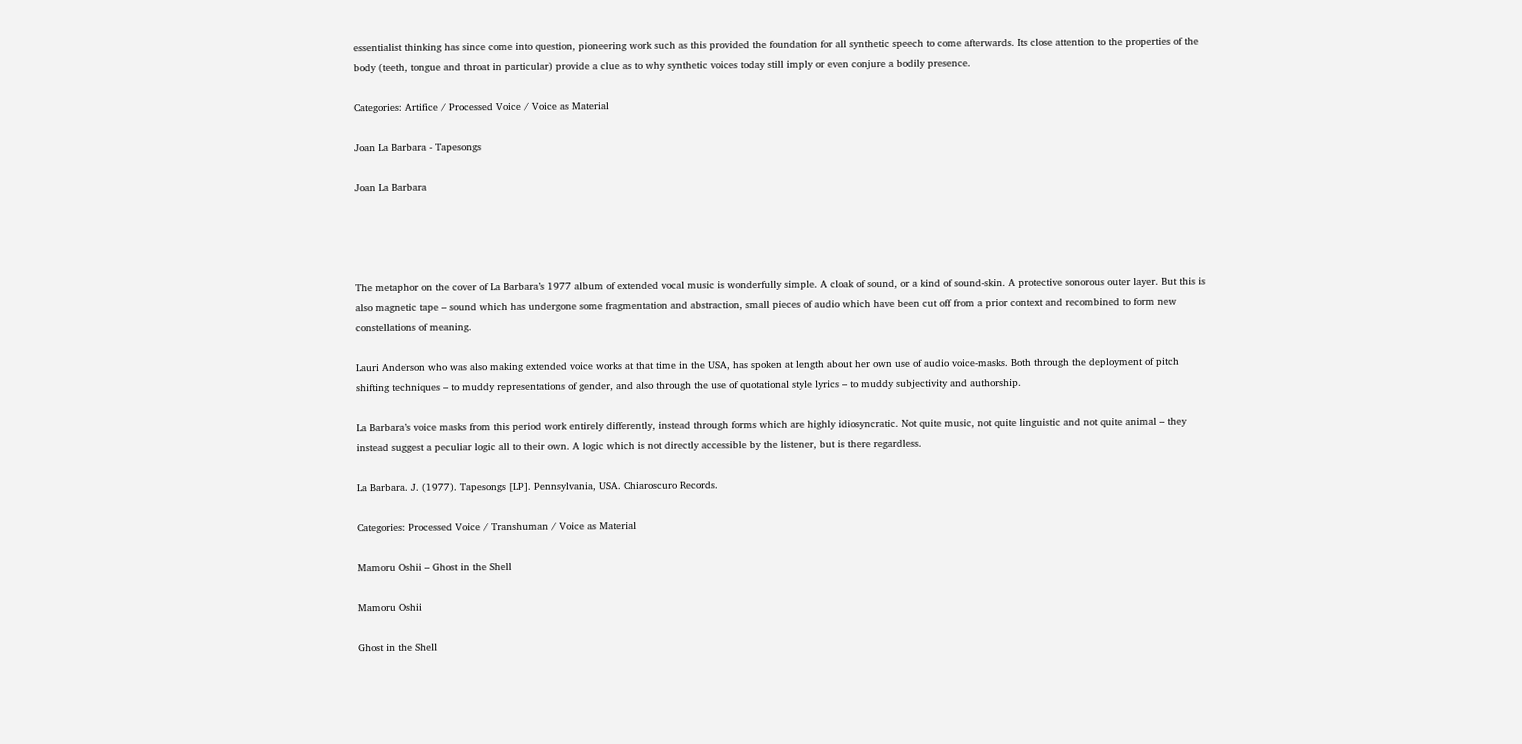essentialist thinking has since come into question, pioneering work such as this provided the foundation for all synthetic speech to come afterwards. Its close attention to the properties of the body (teeth, tongue and throat in particular) provide a clue as to why synthetic voices today still imply or even conjure a bodily presence.

Categories: Artifice / Processed Voice / Voice as Material

Joan La Barbara - Tapesongs

Joan La Barbara




The metaphor on the cover of La Barbara’s 1977 album of extended vocal music is wonderfully simple. A cloak of sound, or a kind of sound-skin. A protective sonorous outer layer. But this is also magnetic tape – sound which has undergone some fragmentation and abstraction, small pieces of audio which have been cut off from a prior context and recombined to form new constellations of meaning.

Lauri Anderson who was also making extended voice works at that time in the USA, has spoken at length about her own use of audio voice-masks. Both through the deployment of pitch shifting techniques – to muddy representations of gender, and also through the use of quotational style lyrics – to muddy subjectivity and authorship.

La Barbara’s voice masks from this period work entirely differently, instead through forms which are highly idiosyncratic. Not quite music, not quite linguistic and not quite animal – they instead suggest a peculiar logic all to their own. A logic which is not directly accessible by the listener, but is there regardless.

La Barbara. J. (1977). Tapesongs [LP]. Pennsylvania, USA. Chiaroscuro Records.

Categories: Processed Voice / Transhuman / Voice as Material

Mamoru Oshii – Ghost in the Shell

Mamoru Oshii

Ghost in the Shell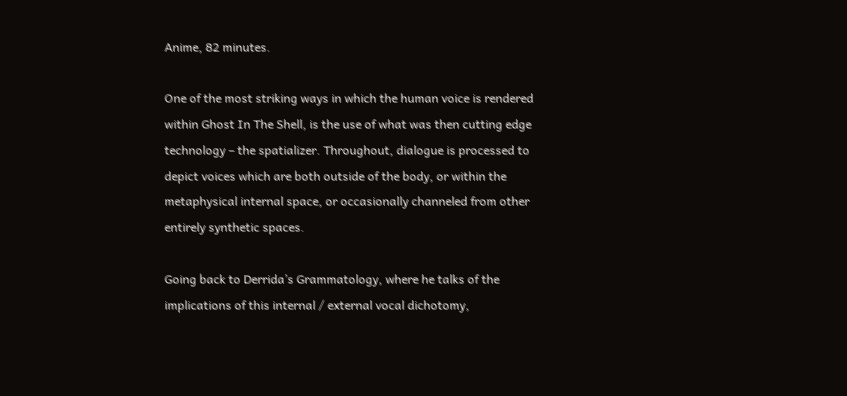Anime, 82 minutes.

One of the most striking ways in which the human voice is rendered within Ghost In The Shell, is the use of what was then cutting edge technology – the spatializer. Throughout, dialogue is processed to depict voices which are both outside of the body, or within the metaphysical internal space, or occasionally channeled from other entirely synthetic spaces.

Going back to Derrida’s Grammatology, where he talks of the implications of this internal / external vocal dichotomy,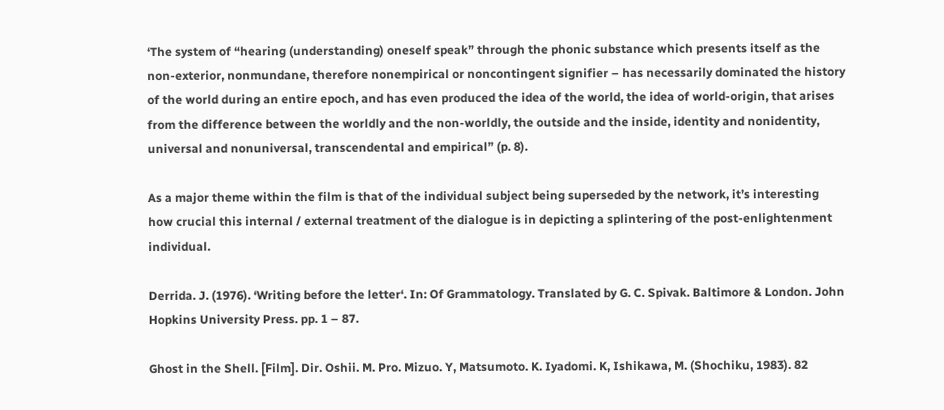‘The system of “hearing (understanding) oneself speak” through the phonic substance which presents itself as the non-exterior, nonmundane, therefore nonempirical or noncontingent signifier – has necessarily dominated the history of the world during an entire epoch, and has even produced the idea of the world, the idea of world-origin, that arises from the difference between the worldly and the non-worldly, the outside and the inside, identity and nonidentity, universal and nonuniversal, transcendental and empirical” (p. 8).

As a major theme within the film is that of the individual subject being superseded by the network, it’s interesting how crucial this internal / external treatment of the dialogue is in depicting a splintering of the post-enlightenment individual.

Derrida. J. (1976). ‘Writing before the letter‘. In: Of Grammatology. Translated by G. C. Spivak. Baltimore & London. John Hopkins University Press. pp. 1 – 87.

Ghost in the Shell. [Film]. Dir. Oshii. M. Pro. Mizuo. Y, Matsumoto. K. Iyadomi. K, Ishikawa, M. (Shochiku, 1983). 82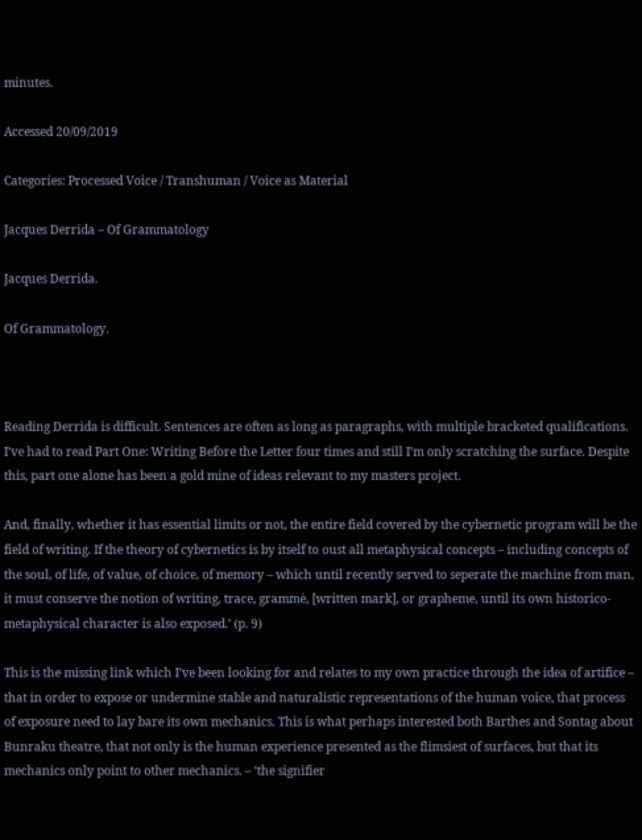minutes.

Accessed 20/09/2019

Categories: Processed Voice / Transhuman / Voice as Material

Jacques Derrida – Of Grammatology

Jacques Derrida.

Of Grammatology.



Reading Derrida is difficult. Sentences are often as long as paragraphs, with multiple bracketed qualifications. I’ve had to read Part One: Writing Before the Letter four times and still I’m only scratching the surface. Despite this, part one alone has been a gold mine of ideas relevant to my masters project.

And, finally, whether it has essential limits or not, the entire field covered by the cybernetic program will be the field of writing. If the theory of cybernetics is by itself to oust all metaphysical concepts – including concepts of the soul, of life, of value, of choice, of memory – which until recently served to seperate the machine from man, it must conserve the notion of writing, trace, grammè, [written mark], or grapheme, until its own historico-metaphysical character is also exposed.’ (p. 9)

This is the missing link which I’ve been looking for and relates to my own practice through the idea of artifice – that in order to expose or undermine stable and naturalistic representations of the human voice, that process of exposure need to lay bare its own mechanics. This is what perhaps interested both Barthes and Sontag about Bunraku theatre, that not only is the human experience presented as the flimsiest of surfaces, but that its mechanics only point to other mechanics. – ‘the signifier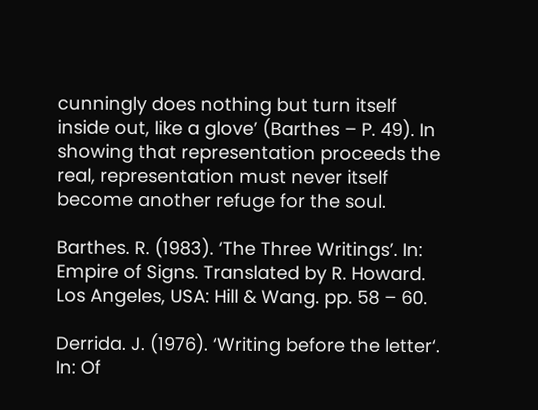cunningly does nothing but turn itself inside out, like a glove’ (Barthes – P. 49). In showing that representation proceeds the real, representation must never itself become another refuge for the soul.

Barthes. R. (1983). ‘The Three Writings’. In: Empire of Signs. Translated by R. Howard. Los Angeles, USA: Hill & Wang. pp. 58 – 60.

Derrida. J. (1976). ‘Writing before the letter‘. In: Of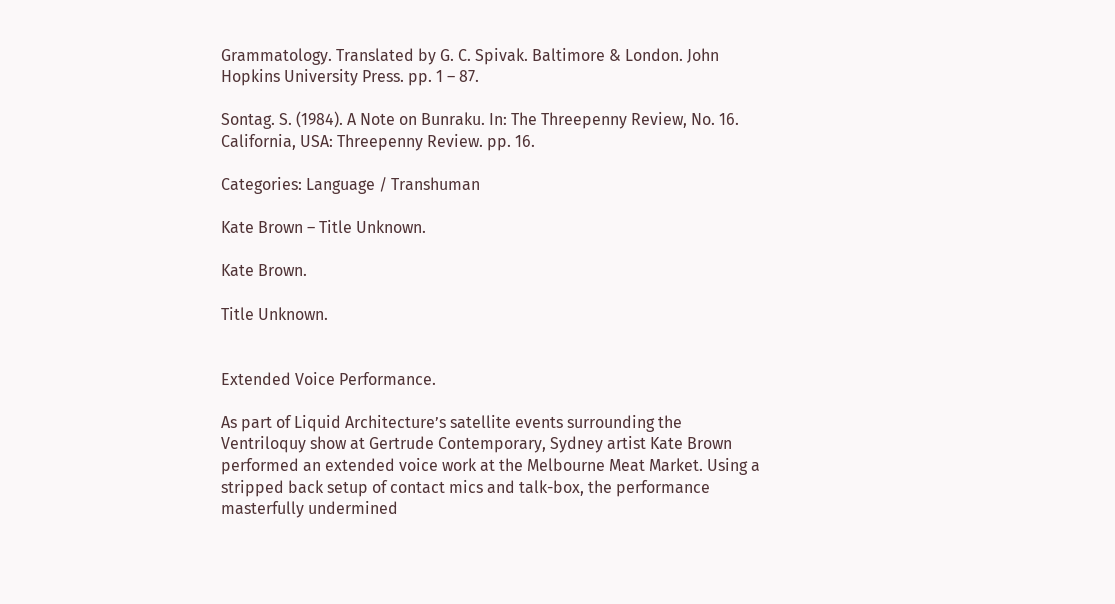Grammatology. Translated by G. C. Spivak. Baltimore & London. John Hopkins University Press. pp. 1 – 87.

Sontag. S. (1984). A Note on Bunraku. In: The Threepenny Review, No. 16. California, USA: Threepenny Review. pp. 16.

Categories: Language / Transhuman

Kate Brown – Title Unknown.

Kate Brown.

Title Unknown.


Extended Voice Performance.

As part of Liquid Architecture’s satellite events surrounding the Ventriloquy show at Gertrude Contemporary, Sydney artist Kate Brown performed an extended voice work at the Melbourne Meat Market. Using a stripped back setup of contact mics and talk-box, the performance masterfully undermined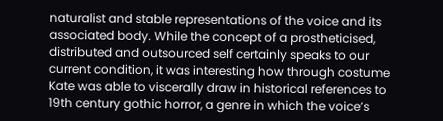naturalist and stable representations of the voice and its associated body. While the concept of a prostheticised, distributed and outsourced self certainly speaks to our current condition, it was interesting how through costume Kate was able to viscerally draw in historical references to 19th century gothic horror, a genre in which the voice’s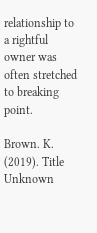relationship to a rightful owner was often stretched to breaking point.

Brown. K. (2019). Title Unknown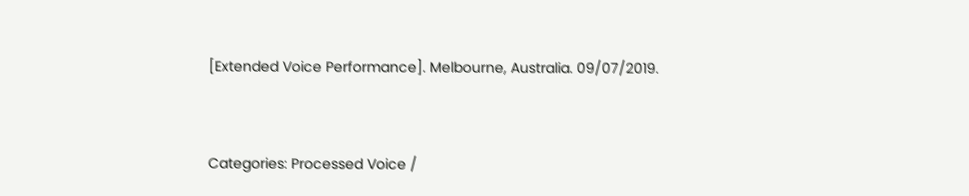[Extended Voice Performance]. Melbourne, Australia. 09/07/2019.


Categories: Processed Voice /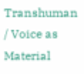Transhuman / Voice as Material